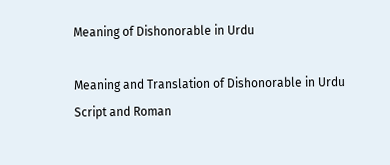Meaning of Dishonorable in Urdu

Meaning and Translation of Dishonorable in Urdu Script and Roman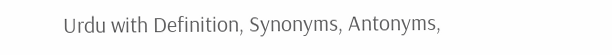Urdu with Definition, Synonyms, Antonyms,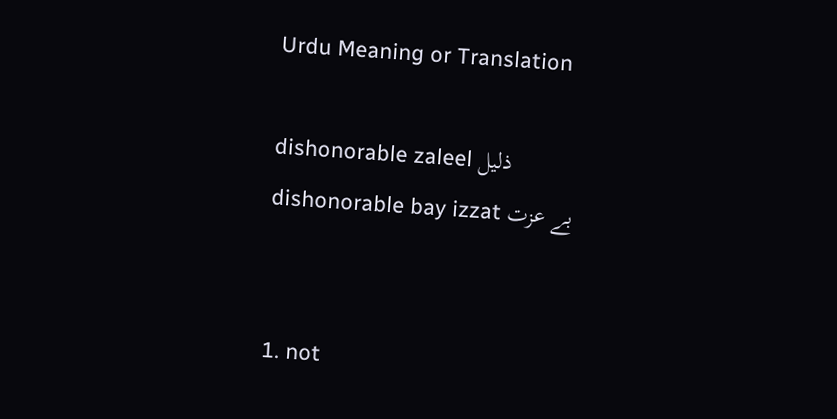Urdu Meaning or Translation

dishonorable zaleel ذليل
dishonorable bay izzat بے عزت


1. not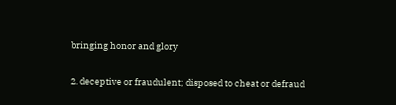bringing honor and glory

2. deceptive or fraudulent; disposed to cheat or defraud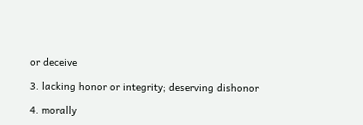or deceive

3. lacking honor or integrity; deserving dishonor

4. morally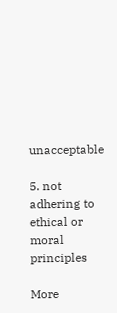unacceptable

5. not adhering to ethical or moral principles

More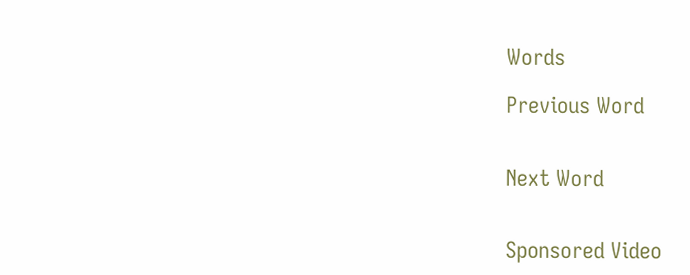Words

Previous Word


Next Word


Sponsored Video